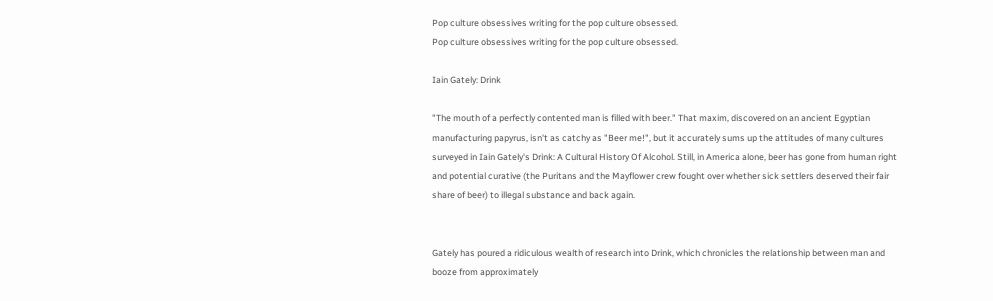Pop culture obsessives writing for the pop culture obsessed.
Pop culture obsessives writing for the pop culture obsessed.

Iain Gately: Drink

"The mouth of a perfectly contented man is filled with beer." That maxim, discovered on an ancient Egyptian manufacturing papyrus, isn't as catchy as "Beer me!", but it accurately sums up the attitudes of many cultures surveyed in Iain Gately's Drink: A Cultural History Of Alcohol. Still, in America alone, beer has gone from human right and potential curative (the Puritans and the Mayflower crew fought over whether sick settlers deserved their fair share of beer) to illegal substance and back again.


Gately has poured a ridiculous wealth of research into Drink, which chronicles the relationship between man and booze from approximately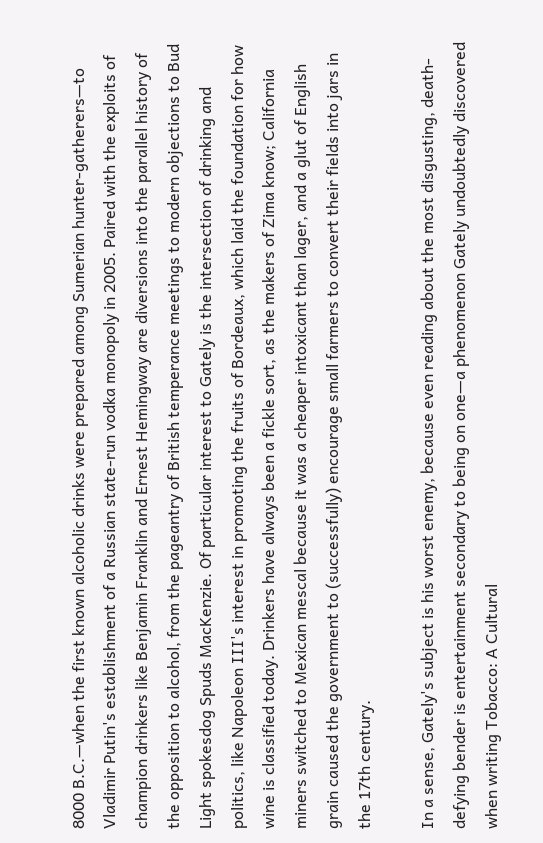8000 B.C.—when the first known alcoholic drinks were prepared among Sumerian hunter-gatherers—to Vladimir Putin's establishment of a Russian state-run vodka monopoly in 2005. Paired with the exploits of champion drinkers like Benjamin Franklin and Ernest Hemingway are diversions into the parallel history of the opposition to alcohol, from the pageantry of British temperance meetings to modern objections to Bud Light spokesdog Spuds MacKenzie. Of particular interest to Gately is the intersection of drinking and politics, like Napoleon III's interest in promoting the fruits of Bordeaux, which laid the foundation for how wine is classified today. Drinkers have always been a fickle sort, as the makers of Zima know; California miners switched to Mexican mescal because it was a cheaper intoxicant than lager, and a glut of English grain caused the government to (successfully) encourage small farmers to convert their fields into jars in the 17th century.

In a sense, Gately's subject is his worst enemy, because even reading about the most disgusting, death-defying bender is entertainment secondary to being on one—a phenomenon Gately undoubtedly discovered when writing Tobacco: A Cultural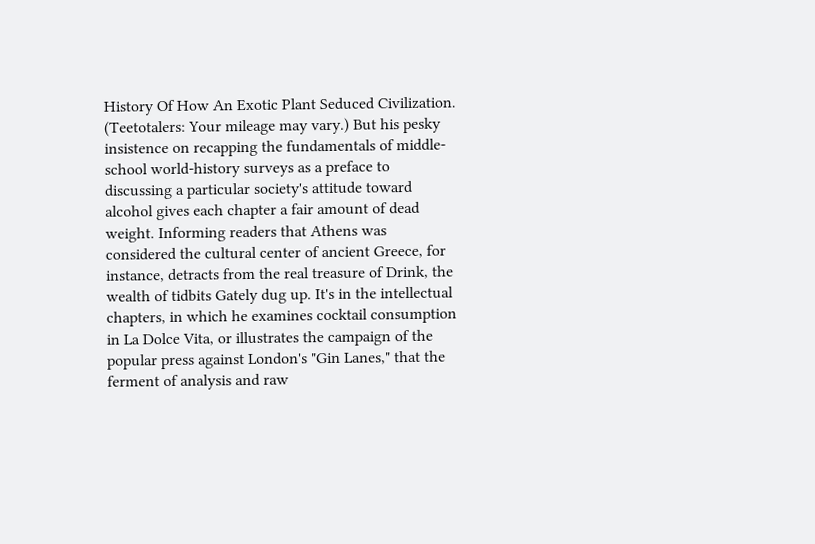History Of How An Exotic Plant Seduced Civilization. (Teetotalers: Your mileage may vary.) But his pesky insistence on recapping the fundamentals of middle-school world-history surveys as a preface to discussing a particular society's attitude toward alcohol gives each chapter a fair amount of dead weight. Informing readers that Athens was considered the cultural center of ancient Greece, for instance, detracts from the real treasure of Drink, the wealth of tidbits Gately dug up. It's in the intellectual chapters, in which he examines cocktail consumption in La Dolce Vita, or illustrates the campaign of the popular press against London's "Gin Lanes," that the ferment of analysis and raw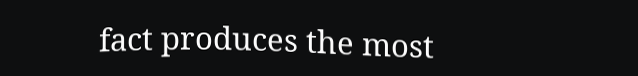fact produces the most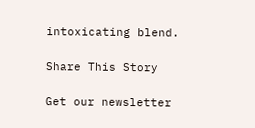intoxicating blend.

Share This Story

Get our newsletter